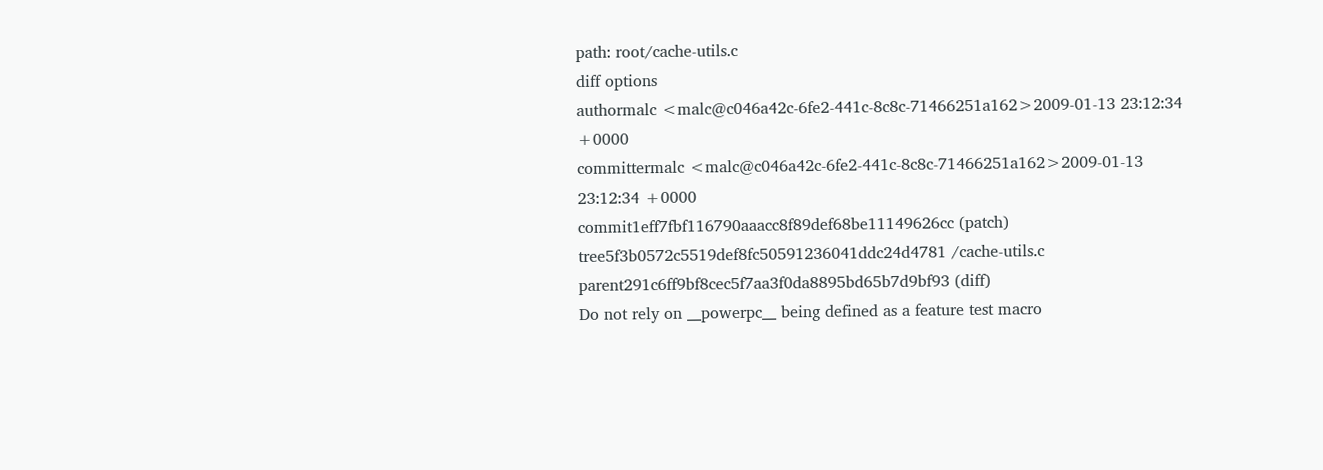path: root/cache-utils.c
diff options
authormalc <malc@c046a42c-6fe2-441c-8c8c-71466251a162>2009-01-13 23:12:34 +0000
committermalc <malc@c046a42c-6fe2-441c-8c8c-71466251a162>2009-01-13 23:12:34 +0000
commit1eff7fbf116790aaacc8f89def68be11149626cc (patch)
tree5f3b0572c5519def8fc50591236041ddc24d4781 /cache-utils.c
parent291c6ff9bf8cec5f7aa3f0da8895bd65b7d9bf93 (diff)
Do not rely on __powerpc__ being defined as a feature test macro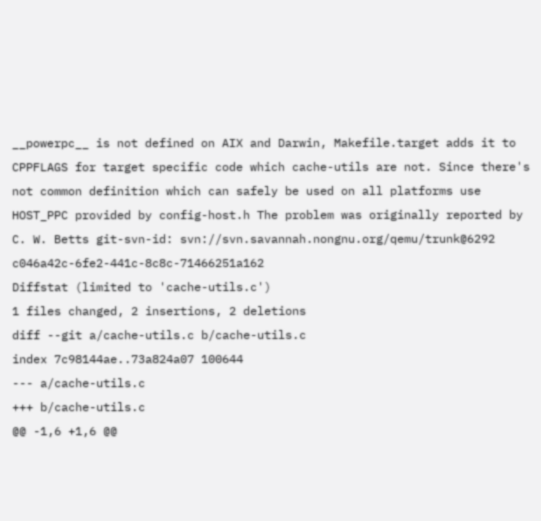__powerpc__ is not defined on AIX and Darwin, Makefile.target adds it to CPPFLAGS for target specific code which cache-utils are not. Since there's not common definition which can safely be used on all platforms use HOST_PPC provided by config-host.h The problem was originally reported by C. W. Betts git-svn-id: svn://svn.savannah.nongnu.org/qemu/trunk@6292 c046a42c-6fe2-441c-8c8c-71466251a162
Diffstat (limited to 'cache-utils.c')
1 files changed, 2 insertions, 2 deletions
diff --git a/cache-utils.c b/cache-utils.c
index 7c98144ae..73a824a07 100644
--- a/cache-utils.c
+++ b/cache-utils.c
@@ -1,6 +1,6 @@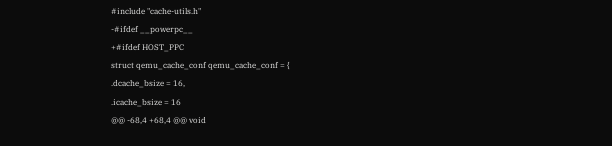#include "cache-utils.h"
-#ifdef __powerpc__
+#ifdef HOST_PPC
struct qemu_cache_conf qemu_cache_conf = {
.dcache_bsize = 16,
.icache_bsize = 16
@@ -68,4 +68,4 @@ void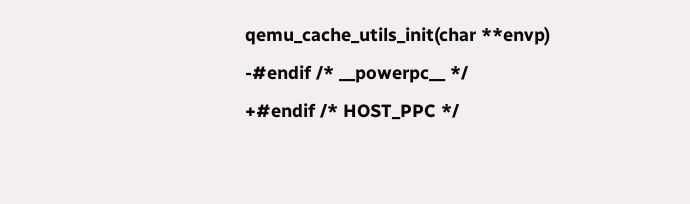qemu_cache_utils_init(char **envp)
-#endif /* __powerpc__ */
+#endif /* HOST_PPC */